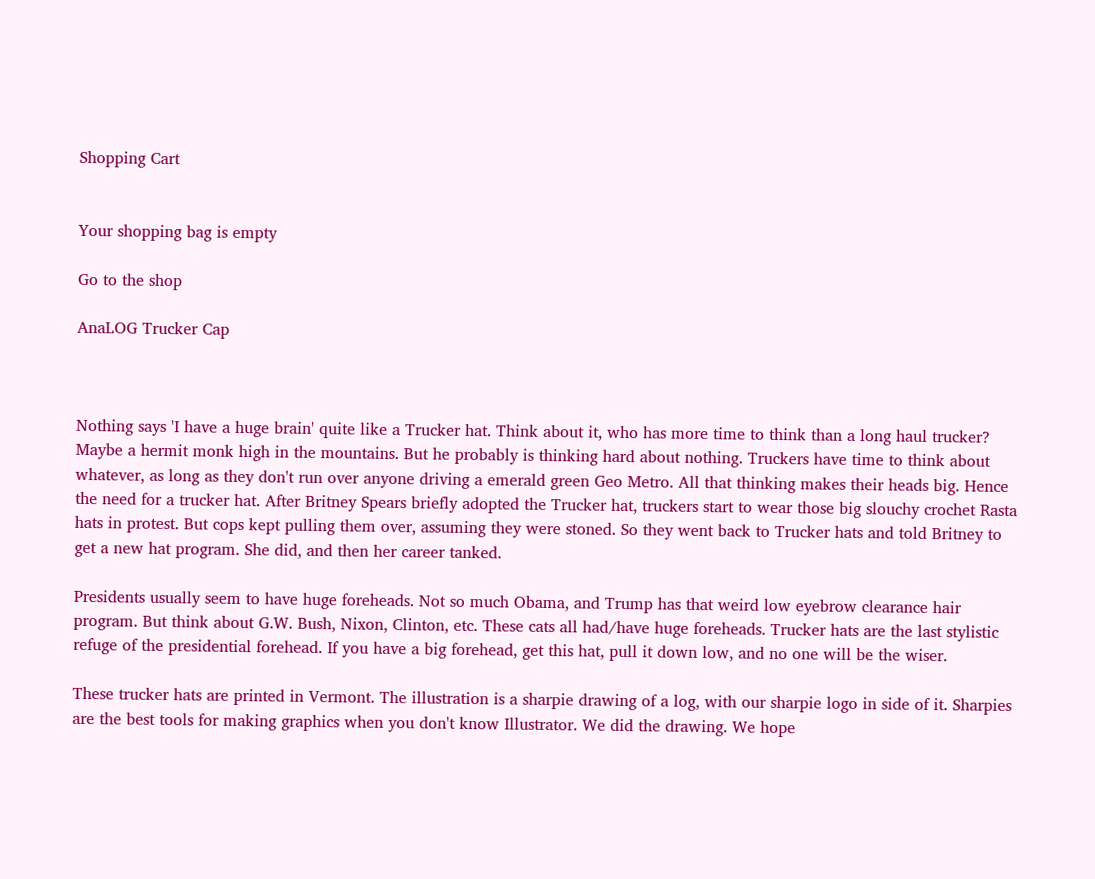Shopping Cart


Your shopping bag is empty

Go to the shop

AnaLOG Trucker Cap



Nothing says 'I have a huge brain' quite like a Trucker hat. Think about it, who has more time to think than a long haul trucker? Maybe a hermit monk high in the mountains. But he probably is thinking hard about nothing. Truckers have time to think about whatever, as long as they don't run over anyone driving a emerald green Geo Metro. All that thinking makes their heads big. Hence the need for a trucker hat. After Britney Spears briefly adopted the Trucker hat, truckers start to wear those big slouchy crochet Rasta hats in protest. But cops kept pulling them over, assuming they were stoned. So they went back to Trucker hats and told Britney to get a new hat program. She did, and then her career tanked.

Presidents usually seem to have huge foreheads. Not so much Obama, and Trump has that weird low eyebrow clearance hair program. But think about G.W. Bush, Nixon, Clinton, etc. These cats all had/have huge foreheads. Trucker hats are the last stylistic refuge of the presidential forehead. If you have a big forehead, get this hat, pull it down low, and no one will be the wiser.

These trucker hats are printed in Vermont. The illustration is a sharpie drawing of a log, with our sharpie logo in side of it. Sharpies are the best tools for making graphics when you don't know Illustrator. We did the drawing. We hope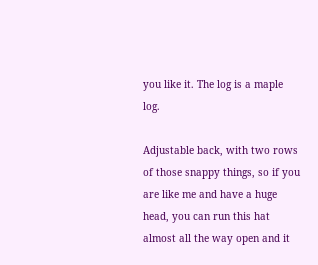you like it. The log is a maple log.

Adjustable back, with two rows of those snappy things, so if you are like me and have a huge head, you can run this hat almost all the way open and it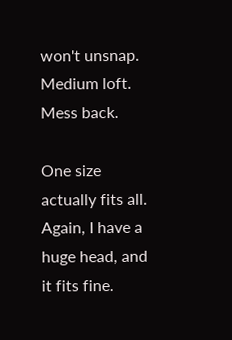won't unsnap. Medium loft. Mess back.

One size actually fits all. Again, I have a huge head, and it fits fine.